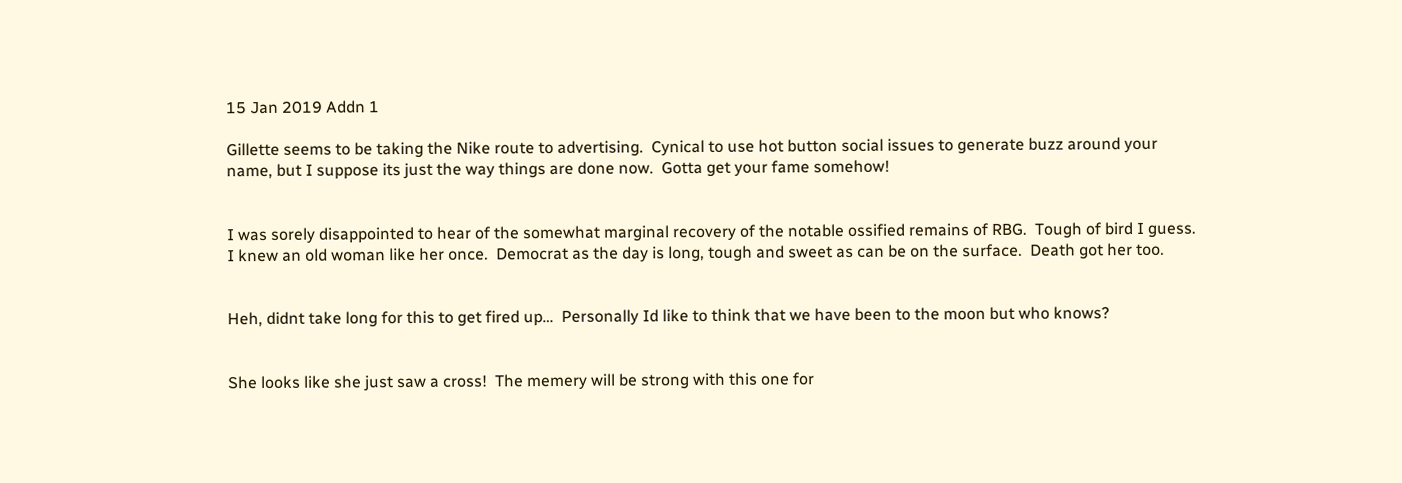15 Jan 2019 Addn 1

Gillette seems to be taking the Nike route to advertising.  Cynical to use hot button social issues to generate buzz around your name, but I suppose its just the way things are done now.  Gotta get your fame somehow!


I was sorely disappointed to hear of the somewhat marginal recovery of the notable ossified remains of RBG.  Tough of bird I guess.  I knew an old woman like her once.  Democrat as the day is long, tough and sweet as can be on the surface.  Death got her too.


Heh, didnt take long for this to get fired up…  Personally Id like to think that we have been to the moon but who knows?


She looks like she just saw a cross!  The memery will be strong with this one for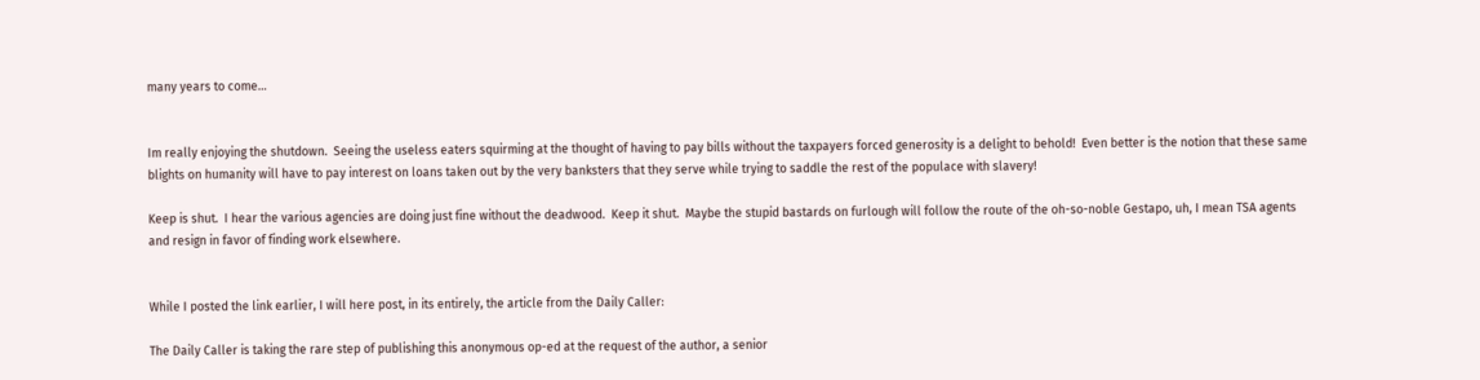many years to come…


Im really enjoying the shutdown.  Seeing the useless eaters squirming at the thought of having to pay bills without the taxpayers forced generosity is a delight to behold!  Even better is the notion that these same blights on humanity will have to pay interest on loans taken out by the very banksters that they serve while trying to saddle the rest of the populace with slavery!

Keep is shut.  I hear the various agencies are doing just fine without the deadwood.  Keep it shut.  Maybe the stupid bastards on furlough will follow the route of the oh-so-noble Gestapo, uh, I mean TSA agents and resign in favor of finding work elsewhere.


While I posted the link earlier, I will here post, in its entirely, the article from the Daily Caller:

The Daily Caller is taking the rare step of publishing this anonymous op-ed at the request of the author, a senior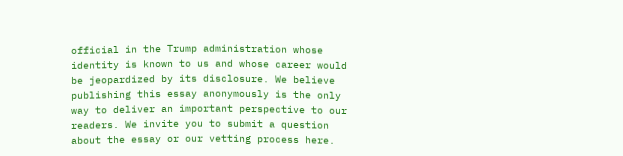official in the Trump administration whose identity is known to us and whose career would be jeopardized by its disclosure. We believe publishing this essay anonymously is the only way to deliver an important perspective to our readers. We invite you to submit a question about the essay or our vetting process here.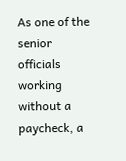As one of the senior officials working without a paycheck, a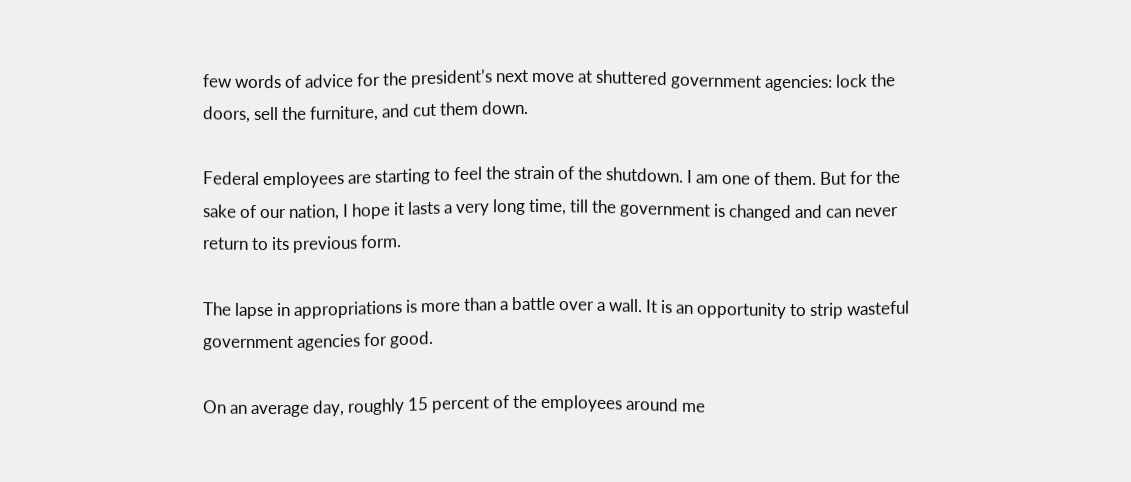few words of advice for the president’s next move at shuttered government agencies: lock the doors, sell the furniture, and cut them down.

Federal employees are starting to feel the strain of the shutdown. I am one of them. But for the sake of our nation, I hope it lasts a very long time, till the government is changed and can never return to its previous form.

The lapse in appropriations is more than a battle over a wall. It is an opportunity to strip wasteful government agencies for good.

On an average day, roughly 15 percent of the employees around me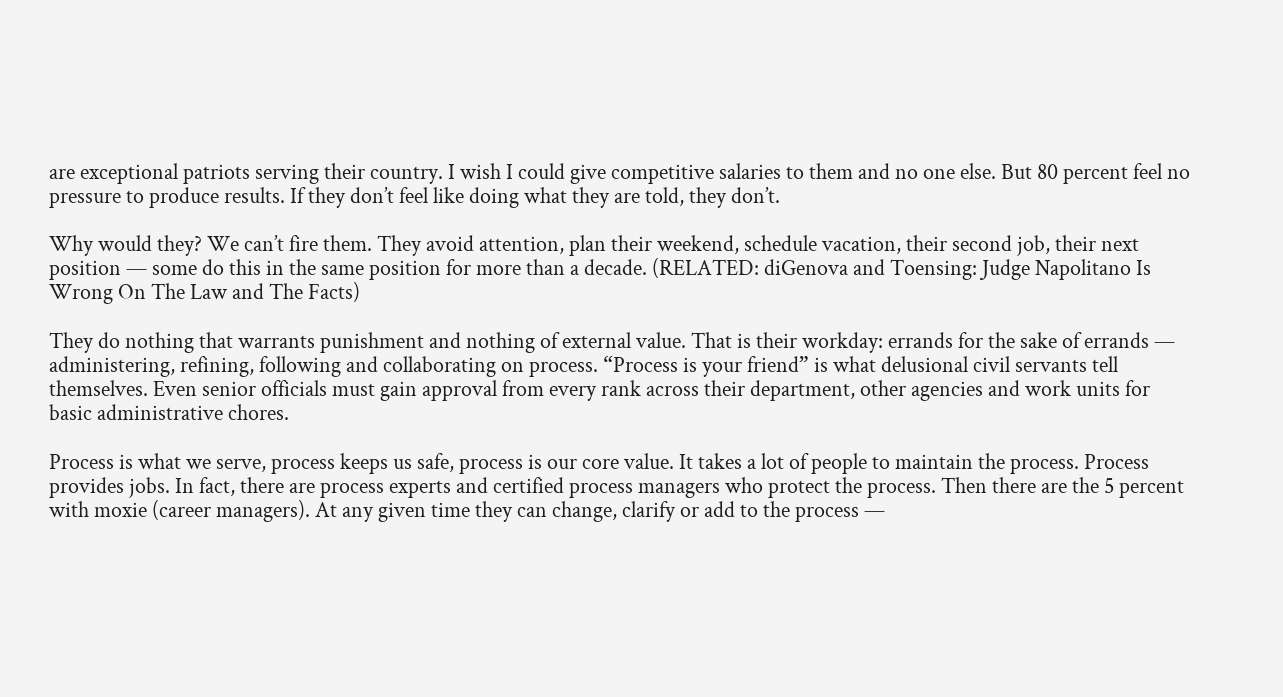are exceptional patriots serving their country. I wish I could give competitive salaries to them and no one else. But 80 percent feel no pressure to produce results. If they don’t feel like doing what they are told, they don’t.

Why would they? We can’t fire them. They avoid attention, plan their weekend, schedule vacation, their second job, their next position — some do this in the same position for more than a decade. (RELATED: diGenova and Toensing: Judge Napolitano Is Wrong On The Law and The Facts)

They do nothing that warrants punishment and nothing of external value. That is their workday: errands for the sake of errands — administering, refining, following and collaborating on process. “Process is your friend” is what delusional civil servants tell themselves. Even senior officials must gain approval from every rank across their department, other agencies and work units for basic administrative chores.

Process is what we serve, process keeps us safe, process is our core value. It takes a lot of people to maintain the process. Process provides jobs. In fact, there are process experts and certified process managers who protect the process. Then there are the 5 percent with moxie (career managers). At any given time they can change, clarify or add to the process —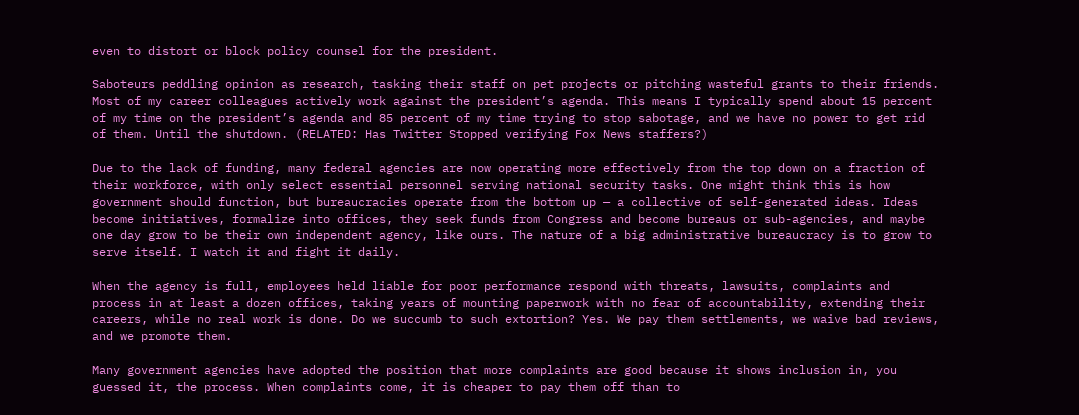even to distort or block policy counsel for the president.

Saboteurs peddling opinion as research, tasking their staff on pet projects or pitching wasteful grants to their friends. Most of my career colleagues actively work against the president’s agenda. This means I typically spend about 15 percent of my time on the president’s agenda and 85 percent of my time trying to stop sabotage, and we have no power to get rid of them. Until the shutdown. (RELATED: Has Twitter Stopped verifying Fox News staffers?)

Due to the lack of funding, many federal agencies are now operating more effectively from the top down on a fraction of their workforce, with only select essential personnel serving national security tasks. One might think this is how government should function, but bureaucracies operate from the bottom up — a collective of self-generated ideas. Ideas become initiatives, formalize into offices, they seek funds from Congress and become bureaus or sub-agencies, and maybe one day grow to be their own independent agency, like ours. The nature of a big administrative bureaucracy is to grow to serve itself. I watch it and fight it daily.

When the agency is full, employees held liable for poor performance respond with threats, lawsuits, complaints and process in at least a dozen offices, taking years of mounting paperwork with no fear of accountability, extending their careers, while no real work is done. Do we succumb to such extortion? Yes. We pay them settlements, we waive bad reviews, and we promote them.

Many government agencies have adopted the position that more complaints are good because it shows inclusion in, you guessed it, the process. When complaints come, it is cheaper to pay them off than to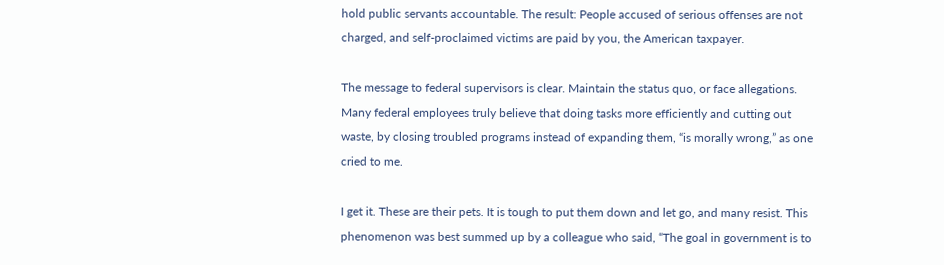hold public servants accountable. The result: People accused of serious offenses are not charged, and self-proclaimed victims are paid by you, the American taxpayer.

The message to federal supervisors is clear. Maintain the status quo, or face allegations. Many federal employees truly believe that doing tasks more efficiently and cutting out waste, by closing troubled programs instead of expanding them, “is morally wrong,” as one cried to me.

I get it. These are their pets. It is tough to put them down and let go, and many resist. This phenomenon was best summed up by a colleague who said, “The goal in government is to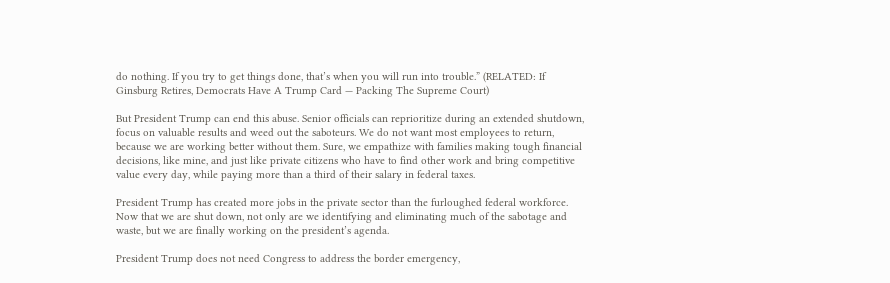do nothing. If you try to get things done, that’s when you will run into trouble.” (RELATED: If Ginsburg Retires, Democrats Have A Trump Card — Packing The Supreme Court)

But President Trump can end this abuse. Senior officials can reprioritize during an extended shutdown, focus on valuable results and weed out the saboteurs. We do not want most employees to return, because we are working better without them. Sure, we empathize with families making tough financial decisions, like mine, and just like private citizens who have to find other work and bring competitive value every day, while paying more than a third of their salary in federal taxes.

President Trump has created more jobs in the private sector than the furloughed federal workforce. Now that we are shut down, not only are we identifying and eliminating much of the sabotage and waste, but we are finally working on the president’s agenda.

President Trump does not need Congress to address the border emergency,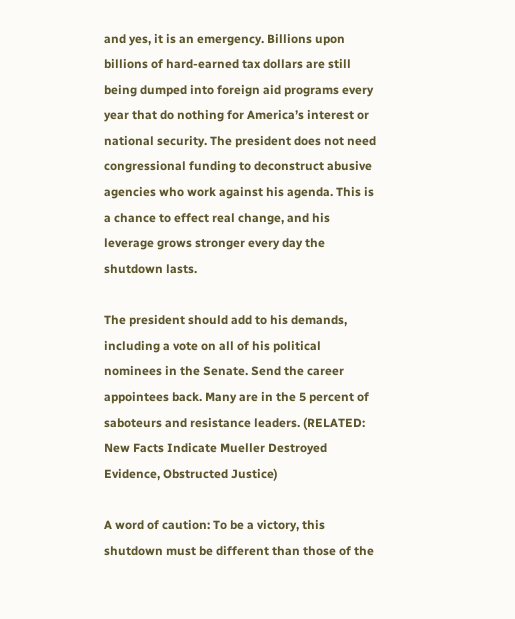and yes, it is an emergency. Billions upon billions of hard-earned tax dollars are still being dumped into foreign aid programs every year that do nothing for America’s interest or national security. The president does not need congressional funding to deconstruct abusive agencies who work against his agenda. This is a chance to effect real change, and his leverage grows stronger every day the shutdown lasts.

The president should add to his demands, including a vote on all of his political nominees in the Senate. Send the career appointees back. Many are in the 5 percent of saboteurs and resistance leaders. (RELATED: New Facts Indicate Mueller Destroyed Evidence, Obstructed Justice)

A word of caution: To be a victory, this shutdown must be different than those of the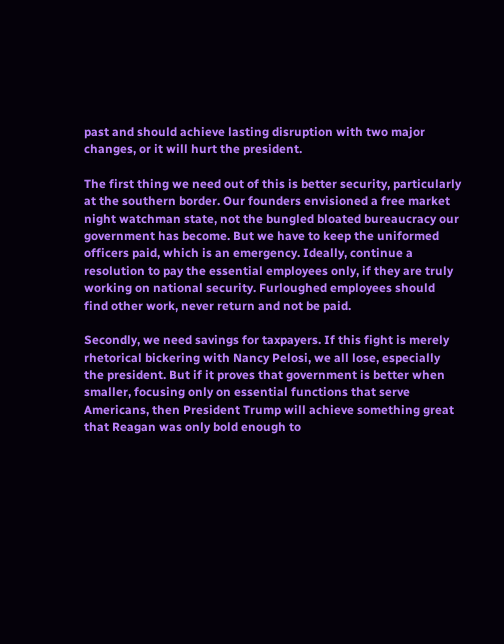past and should achieve lasting disruption with two major changes, or it will hurt the president.

The first thing we need out of this is better security, particularly at the southern border. Our founders envisioned a free market night watchman state, not the bungled bloated bureaucracy our government has become. But we have to keep the uniformed officers paid, which is an emergency. Ideally, continue a resolution to pay the essential employees only, if they are truly working on national security. Furloughed employees should find other work, never return and not be paid.

Secondly, we need savings for taxpayers. If this fight is merely rhetorical bickering with Nancy Pelosi, we all lose, especially the president. But if it proves that government is better when smaller, focusing only on essential functions that serve Americans, then President Trump will achieve something great that Reagan was only bold enough to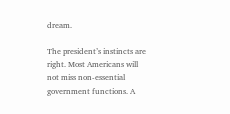dream.

The president’s instincts are right. Most Americans will not miss non-essential government functions. A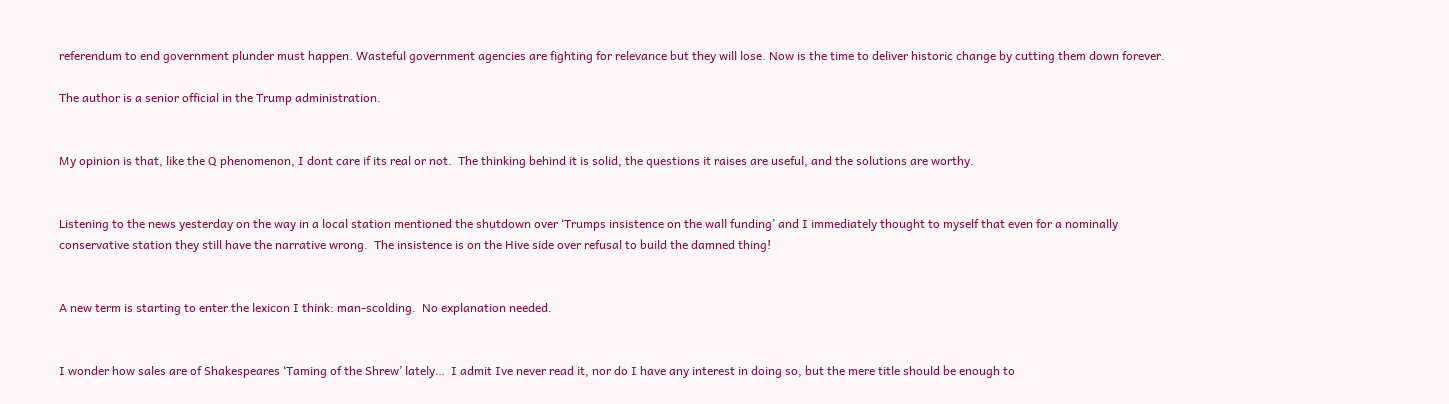referendum to end government plunder must happen. Wasteful government agencies are fighting for relevance but they will lose. Now is the time to deliver historic change by cutting them down forever.

The author is a senior official in the Trump administration.


My opinion is that, like the Q phenomenon, I dont care if its real or not.  The thinking behind it is solid, the questions it raises are useful, and the solutions are worthy.


Listening to the news yesterday on the way in a local station mentioned the shutdown over ‘Trumps insistence on the wall funding’ and I immediately thought to myself that even for a nominally conservative station they still have the narrative wrong.  The insistence is on the Hive side over refusal to build the damned thing!


A new term is starting to enter the lexicon I think: man-scolding.  No explanation needed.


I wonder how sales are of Shakespeares ‘Taming of the Shrew’ lately…  I admit Ive never read it, nor do I have any interest in doing so, but the mere title should be enough to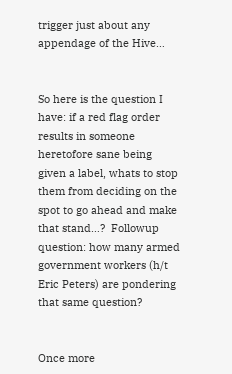trigger just about any appendage of the Hive…


So here is the question I have: if a red flag order results in someone heretofore sane being given a label, whats to stop them from deciding on the spot to go ahead and make that stand…?  Followup question: how many armed government workers (h/t Eric Peters) are pondering that same question?


Once more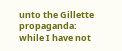unto the Gillette propaganda: while I have not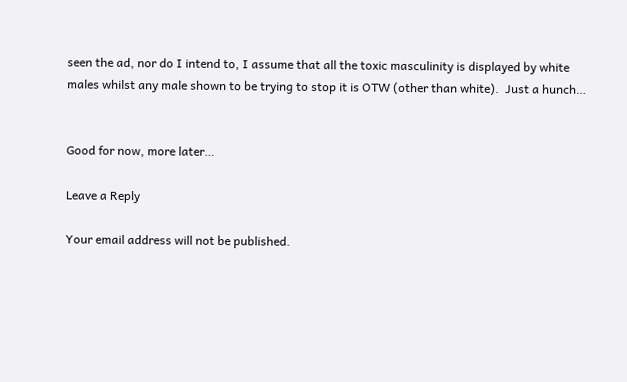seen the ad, nor do I intend to, I assume that all the toxic masculinity is displayed by white males whilst any male shown to be trying to stop it is OTW (other than white).  Just a hunch…


Good for now, more later…

Leave a Reply

Your email address will not be published.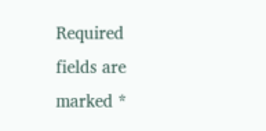Required fields are marked *